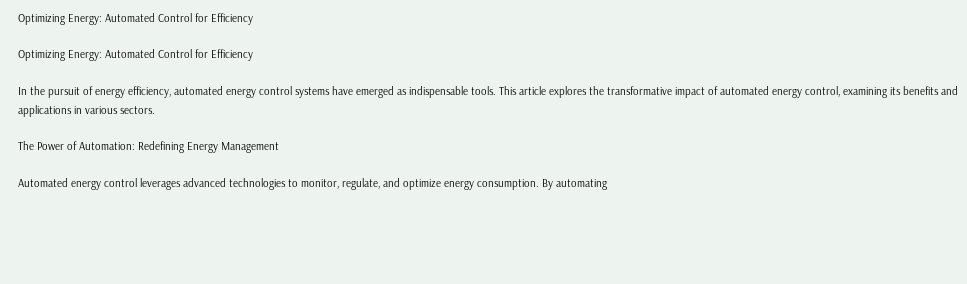Optimizing Energy: Automated Control for Efficiency

Optimizing Energy: Automated Control for Efficiency

In the pursuit of energy efficiency, automated energy control systems have emerged as indispensable tools. This article explores the transformative impact of automated energy control, examining its benefits and applications in various sectors.

The Power of Automation: Redefining Energy Management

Automated energy control leverages advanced technologies to monitor, regulate, and optimize energy consumption. By automating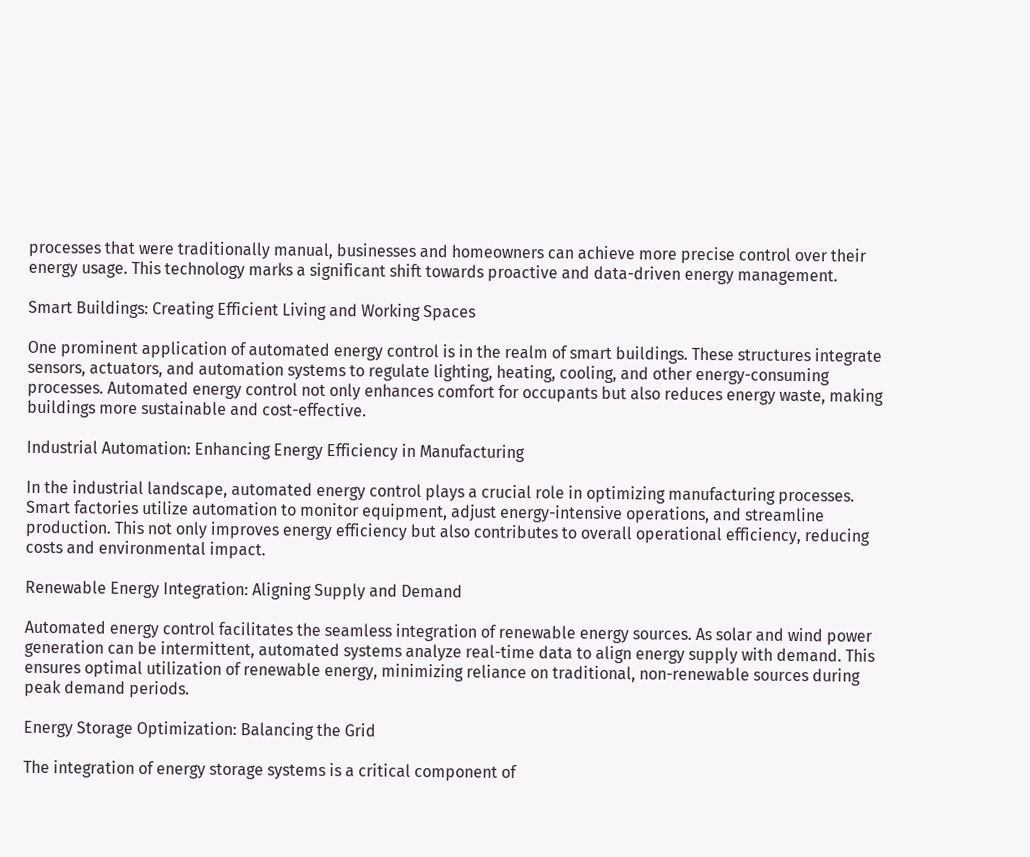processes that were traditionally manual, businesses and homeowners can achieve more precise control over their energy usage. This technology marks a significant shift towards proactive and data-driven energy management.

Smart Buildings: Creating Efficient Living and Working Spaces

One prominent application of automated energy control is in the realm of smart buildings. These structures integrate sensors, actuators, and automation systems to regulate lighting, heating, cooling, and other energy-consuming processes. Automated energy control not only enhances comfort for occupants but also reduces energy waste, making buildings more sustainable and cost-effective.

Industrial Automation: Enhancing Energy Efficiency in Manufacturing

In the industrial landscape, automated energy control plays a crucial role in optimizing manufacturing processes. Smart factories utilize automation to monitor equipment, adjust energy-intensive operations, and streamline production. This not only improves energy efficiency but also contributes to overall operational efficiency, reducing costs and environmental impact.

Renewable Energy Integration: Aligning Supply and Demand

Automated energy control facilitates the seamless integration of renewable energy sources. As solar and wind power generation can be intermittent, automated systems analyze real-time data to align energy supply with demand. This ensures optimal utilization of renewable energy, minimizing reliance on traditional, non-renewable sources during peak demand periods.

Energy Storage Optimization: Balancing the Grid

The integration of energy storage systems is a critical component of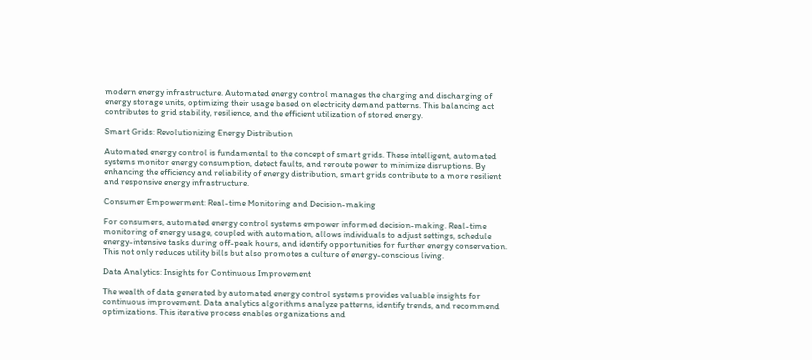modern energy infrastructure. Automated energy control manages the charging and discharging of energy storage units, optimizing their usage based on electricity demand patterns. This balancing act contributes to grid stability, resilience, and the efficient utilization of stored energy.

Smart Grids: Revolutionizing Energy Distribution

Automated energy control is fundamental to the concept of smart grids. These intelligent, automated systems monitor energy consumption, detect faults, and reroute power to minimize disruptions. By enhancing the efficiency and reliability of energy distribution, smart grids contribute to a more resilient and responsive energy infrastructure.

Consumer Empowerment: Real-time Monitoring and Decision-making

For consumers, automated energy control systems empower informed decision-making. Real-time monitoring of energy usage, coupled with automation, allows individuals to adjust settings, schedule energy-intensive tasks during off-peak hours, and identify opportunities for further energy conservation. This not only reduces utility bills but also promotes a culture of energy-conscious living.

Data Analytics: Insights for Continuous Improvement

The wealth of data generated by automated energy control systems provides valuable insights for continuous improvement. Data analytics algorithms analyze patterns, identify trends, and recommend optimizations. This iterative process enables organizations and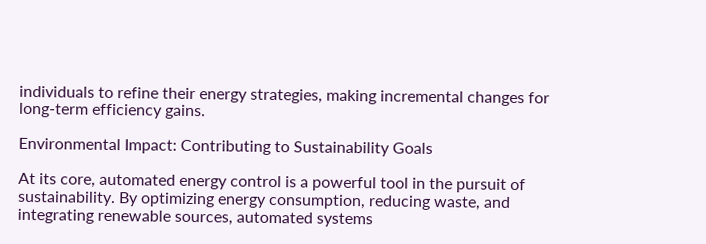individuals to refine their energy strategies, making incremental changes for long-term efficiency gains.

Environmental Impact: Contributing to Sustainability Goals

At its core, automated energy control is a powerful tool in the pursuit of sustainability. By optimizing energy consumption, reducing waste, and integrating renewable sources, automated systems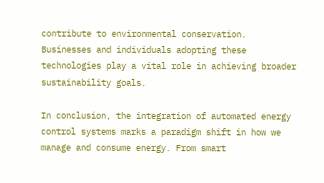contribute to environmental conservation. Businesses and individuals adopting these technologies play a vital role in achieving broader sustainability goals.

In conclusion, the integration of automated energy control systems marks a paradigm shift in how we manage and consume energy. From smart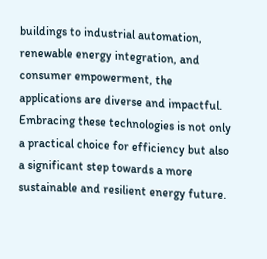buildings to industrial automation, renewable energy integration, and consumer empowerment, the applications are diverse and impactful. Embracing these technologies is not only a practical choice for efficiency but also a significant step towards a more sustainable and resilient energy future.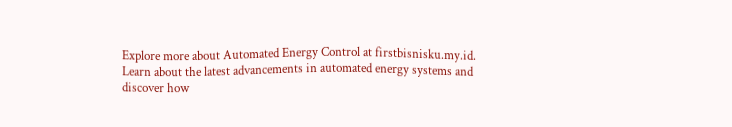Explore more about Automated Energy Control at firstbisnisku.my.id. Learn about the latest advancements in automated energy systems and discover how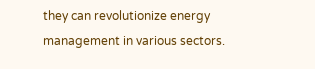they can revolutionize energy management in various sectors.